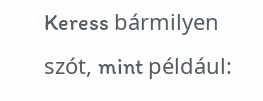Keress bármilyen szót, mint például: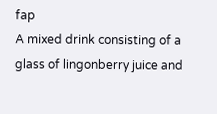fap
A mixed drink consisting of a glass of lingonberry juice and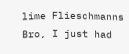lime Flieschmanns
Bro, I just had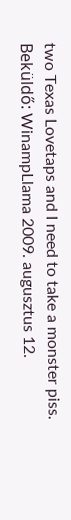two Texas Lovetaps and I need to take a monster piss.
Beküldő: WinampLlama 2009. augusztus 12.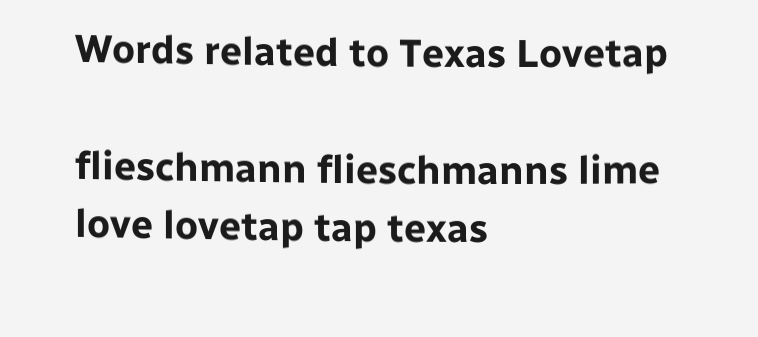Words related to Texas Lovetap

flieschmann flieschmanns lime love lovetap tap texas